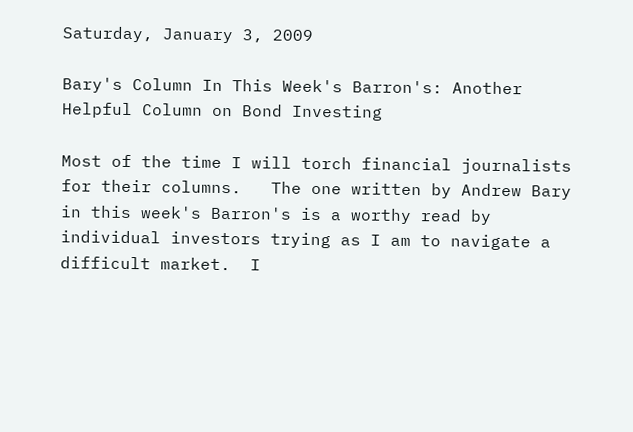Saturday, January 3, 2009

Bary's Column In This Week's Barron's: Another Helpful Column on Bond Investing

Most of the time I will torch financial journalists for their columns.   The one written by Andrew Bary in this week's Barron's is a worthy read by individual investors trying as I am to navigate a difficult market.  I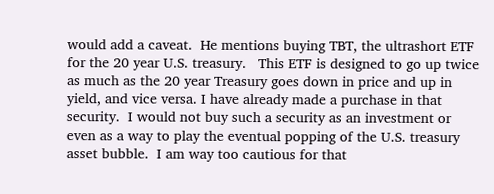would add a caveat.  He mentions buying TBT, the ultrashort ETF for the 20 year U.S. treasury.   This ETF is designed to go up twice as much as the 20 year Treasury goes down in price and up in yield, and vice versa. I have already made a purchase in that security.  I would not buy such a security as an investment or even as a way to play the eventual popping of the U.S. treasury asset bubble.  I am way too cautious for that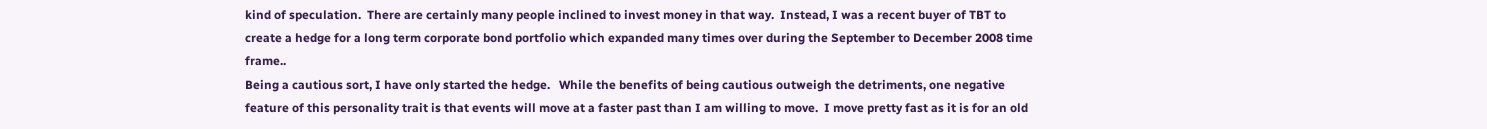kind of speculation.  There are certainly many people inclined to invest money in that way.  Instead, I was a recent buyer of TBT to create a hedge for a long term corporate bond portfolio which expanded many times over during the September to December 2008 time frame..
Being a cautious sort, I have only started the hedge.   While the benefits of being cautious outweigh the detriments, one negative feature of this personality trait is that events will move at a faster past than I am willing to move.  I move pretty fast as it is for an old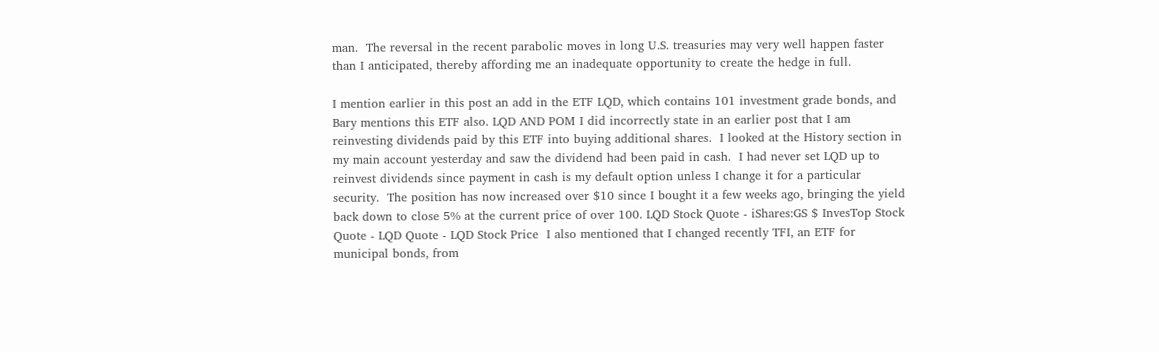man.  The reversal in the recent parabolic moves in long U.S. treasuries may very well happen faster than I anticipated, thereby affording me an inadequate opportunity to create the hedge in full.

I mention earlier in this post an add in the ETF LQD, which contains 101 investment grade bonds, and Bary mentions this ETF also. LQD AND POM I did incorrectly state in an earlier post that I am reinvesting dividends paid by this ETF into buying additional shares.  I looked at the History section in my main account yesterday and saw the dividend had been paid in cash.  I had never set LQD up to reinvest dividends since payment in cash is my default option unless I change it for a particular security.  The position has now increased over $10 since I bought it a few weeks ago, bringing the yield back down to close 5% at the current price of over 100. LQD Stock Quote - iShares:GS $ InvesTop Stock Quote - LQD Quote - LQD Stock Price  I also mentioned that I changed recently TFI, an ETF for municipal bonds, from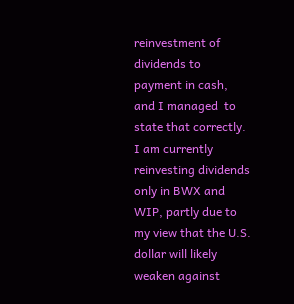reinvestment of dividends to payment in cash, and I managed  to state that correctly.  I am currently reinvesting dividends only in BWX and WIP, partly due to my view that the U.S. dollar will likely weaken against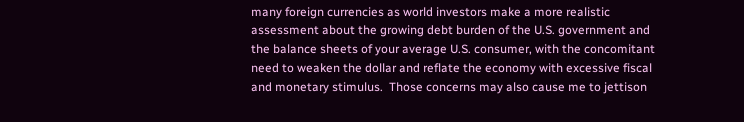many foreign currencies as world investors make a more realistic assessment about the growing debt burden of the U.S. government and the balance sheets of your average U.S. consumer, with the concomitant need to weaken the dollar and reflate the economy with excessive fiscal and monetary stimulus.  Those concerns may also cause me to jettison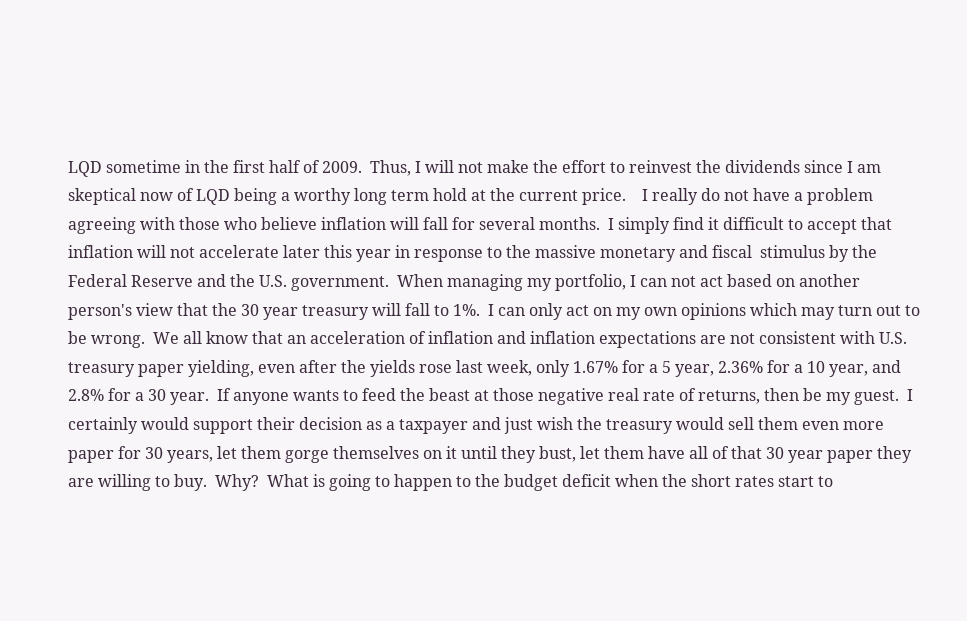LQD sometime in the first half of 2009.  Thus, I will not make the effort to reinvest the dividends since I am skeptical now of LQD being a worthy long term hold at the current price.    I really do not have a problem agreeing with those who believe inflation will fall for several months.  I simply find it difficult to accept that inflation will not accelerate later this year in response to the massive monetary and fiscal  stimulus by the Federal Reserve and the U.S. government.  When managing my portfolio, I can not act based on another person's view that the 30 year treasury will fall to 1%.  I can only act on my own opinions which may turn out to be wrong.  We all know that an acceleration of inflation and inflation expectations are not consistent with U.S. treasury paper yielding, even after the yields rose last week, only 1.67% for a 5 year, 2.36% for a 10 year, and 2.8% for a 30 year.  If anyone wants to feed the beast at those negative real rate of returns, then be my guest.  I certainly would support their decision as a taxpayer and just wish the treasury would sell them even more paper for 30 years, let them gorge themselves on it until they bust, let them have all of that 30 year paper they are willing to buy.  Why?  What is going to happen to the budget deficit when the short rates start to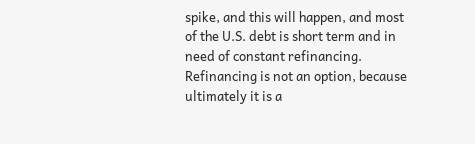spike, and this will happen, and most of the U.S. debt is short term and in need of constant refinancing.  Refinancing is not an option, because ultimately it is a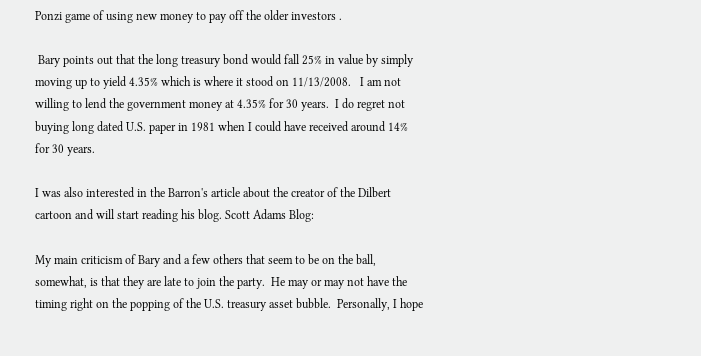Ponzi game of using new money to pay off the older investors .

 Bary points out that the long treasury bond would fall 25% in value by simply moving up to yield 4.35% which is where it stood on 11/13/2008.   I am not willing to lend the government money at 4.35% for 30 years.  I do regret not buying long dated U.S. paper in 1981 when I could have received around 14% for 30 years.

I was also interested in the Barron's article about the creator of the Dilbert cartoon and will start reading his blog. Scott Adams Blog:

My main criticism of Bary and a few others that seem to be on the ball, somewhat, is that they are late to join the party.  He may or may not have the timing right on the popping of the U.S. treasury asset bubble.  Personally, I hope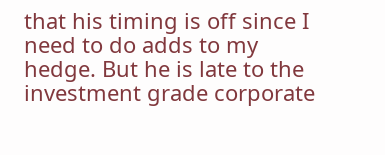that his timing is off since I need to do adds to my hedge. But he is late to the investment grade corporate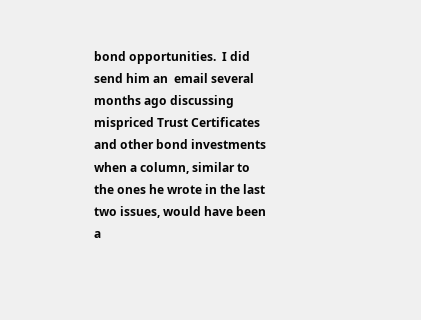bond opportunities.  I did send him an  email several months ago discussing mispriced Trust Certificates and other bond investments when a column, similar to the ones he wrote in the last two issues, would have been a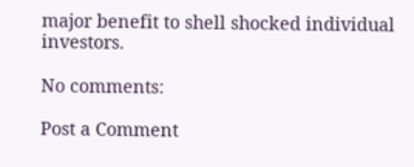major benefit to shell shocked individual investors.

No comments:

Post a Comment